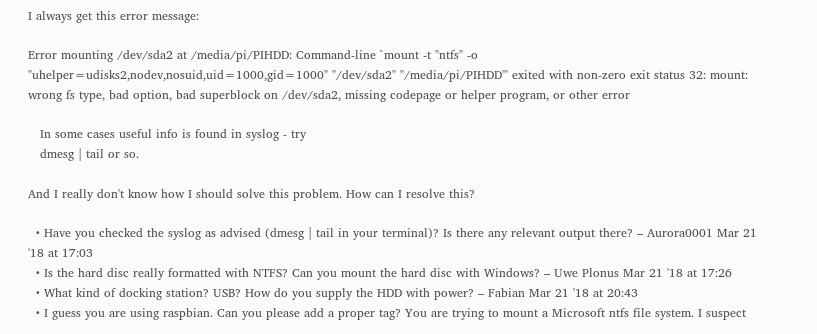I always get this error message:

Error mounting /dev/sda2 at /media/pi/PIHDD: Command-line `mount -t "ntfs" -o "uhelper=udisks2,nodev,nosuid,uid=1000,gid=1000" "/dev/sda2" "/media/pi/PIHDD"' exited with non-zero exit status 32: mount: wrong fs type, bad option, bad superblock on /dev/sda2, missing codepage or helper program, or other error

   In some cases useful info is found in syslog - try
   dmesg | tail or so.

And I really don't know how I should solve this problem. How can I resolve this?

  • Have you checked the syslog as advised (dmesg | tail in your terminal)? Is there any relevant output there? – Aurora0001 Mar 21 '18 at 17:03
  • Is the hard disc really formatted with NTFS? Can you mount the hard disc with Windows? – Uwe Plonus Mar 21 '18 at 17:26
  • What kind of docking station? USB? How do you supply the HDD with power? – Fabian Mar 21 '18 at 20:43
  • I guess you are using raspbian. Can you please add a proper tag? You are trying to mount a Microsoft ntfs file system. I suspect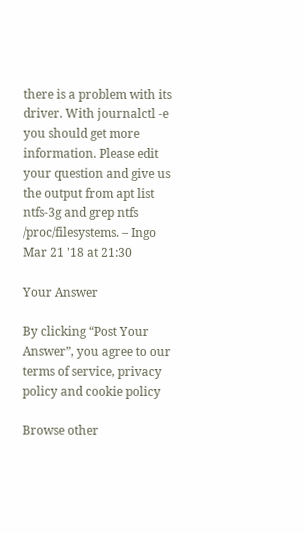there is a problem with its driver. With journalctl -e you should get more information. Please edit your question and give us the output from apt list ntfs-3g and grep ntfs /proc/filesystems. – Ingo Mar 21 '18 at 21:30

Your Answer

By clicking “Post Your Answer”, you agree to our terms of service, privacy policy and cookie policy

Browse other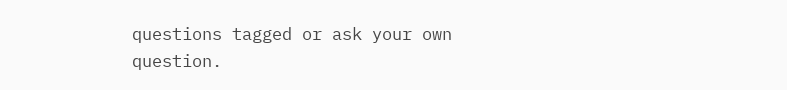questions tagged or ask your own question.